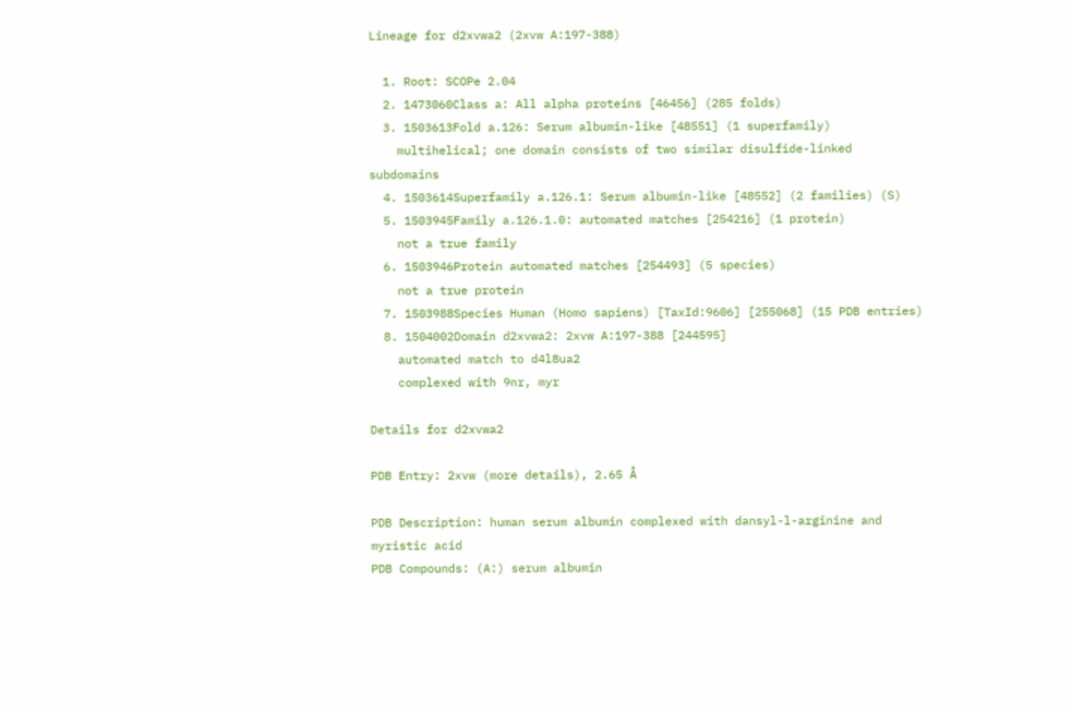Lineage for d2xvwa2 (2xvw A:197-388)

  1. Root: SCOPe 2.04
  2. 1473060Class a: All alpha proteins [46456] (285 folds)
  3. 1503613Fold a.126: Serum albumin-like [48551] (1 superfamily)
    multihelical; one domain consists of two similar disulfide-linked subdomains
  4. 1503614Superfamily a.126.1: Serum albumin-like [48552] (2 families) (S)
  5. 1503945Family a.126.1.0: automated matches [254216] (1 protein)
    not a true family
  6. 1503946Protein automated matches [254493] (5 species)
    not a true protein
  7. 1503988Species Human (Homo sapiens) [TaxId:9606] [255068] (15 PDB entries)
  8. 1504002Domain d2xvwa2: 2xvw A:197-388 [244595]
    automated match to d4l8ua2
    complexed with 9nr, myr

Details for d2xvwa2

PDB Entry: 2xvw (more details), 2.65 Å

PDB Description: human serum albumin complexed with dansyl-l-arginine and myristic acid
PDB Compounds: (A:) serum albumin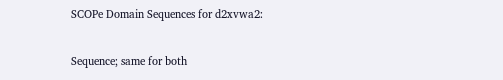SCOPe Domain Sequences for d2xvwa2:

Sequence; same for both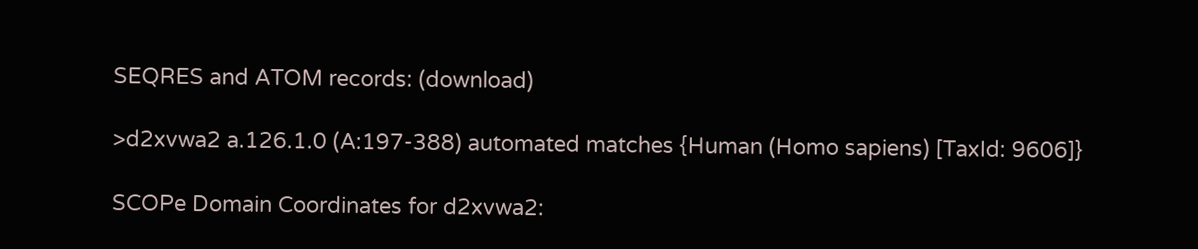SEQRES and ATOM records: (download)

>d2xvwa2 a.126.1.0 (A:197-388) automated matches {Human (Homo sapiens) [TaxId: 9606]}

SCOPe Domain Coordinates for d2xvwa2: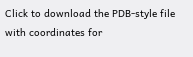Click to download the PDB-style file with coordinates for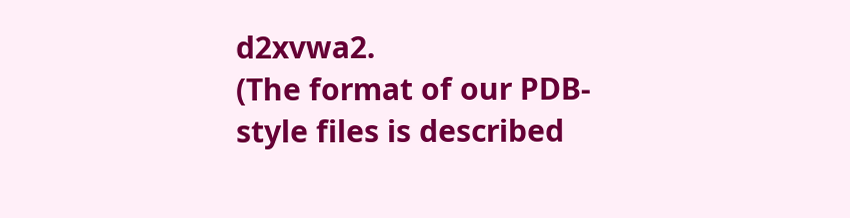d2xvwa2.
(The format of our PDB-style files is described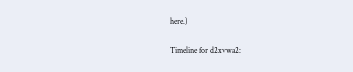here.)

Timeline for d2xvwa2: